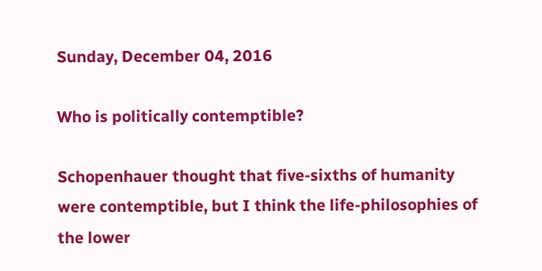Sunday, December 04, 2016

Who is politically contemptible?

Schopenhauer thought that five-sixths of humanity were contemptible, but I think the life-philosophies of the lower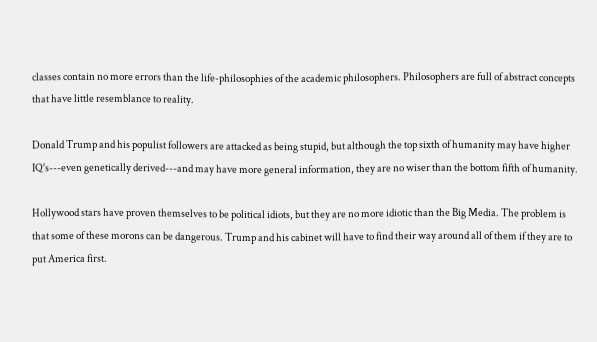classes contain no more errors than the life-philosophies of the academic philosophers. Philosophers are full of abstract concepts that have little resemblance to reality.

Donald Trump and his populist followers are attacked as being stupid, but although the top sixth of humanity may have higher IQ's---even genetically derived---and may have more general information, they are no wiser than the bottom fifth of humanity.

Hollywood stars have proven themselves to be political idiots, but they are no more idiotic than the Big Media. The problem is that some of these morons can be dangerous. Trump and his cabinet will have to find their way around all of them if they are to put America first.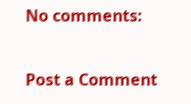No comments:

Post a Comment